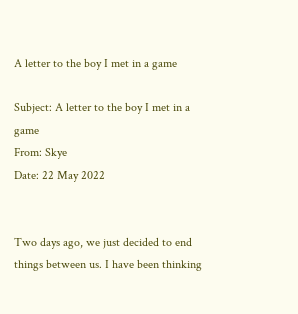A letter to the boy I met in a game

Subject: A letter to the boy I met in a game
From: Skye
Date: 22 May 2022


Two days ago, we just decided to end things between us. I have been thinking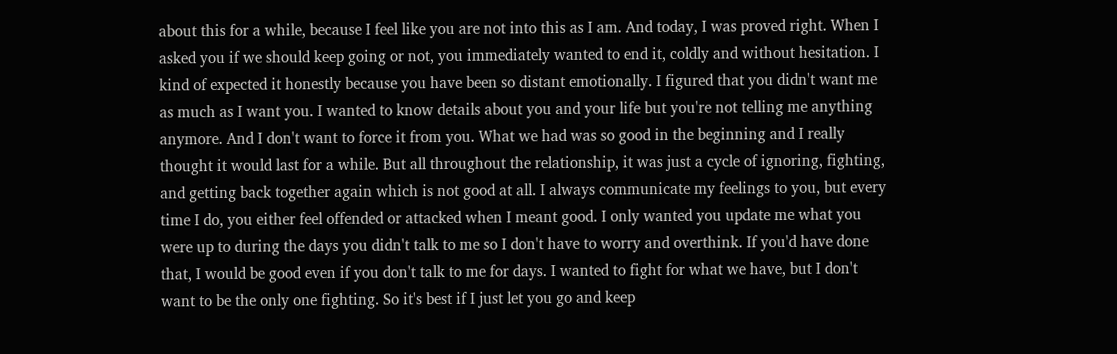about this for a while, because I feel like you are not into this as I am. And today, I was proved right. When I asked you if we should keep going or not, you immediately wanted to end it, coldly and without hesitation. I kind of expected it honestly because you have been so distant emotionally. I figured that you didn't want me as much as I want you. I wanted to know details about you and your life but you're not telling me anything anymore. And I don't want to force it from you. What we had was so good in the beginning and I really thought it would last for a while. But all throughout the relationship, it was just a cycle of ignoring, fighting, and getting back together again which is not good at all. I always communicate my feelings to you, but every time I do, you either feel offended or attacked when I meant good. I only wanted you update me what you were up to during the days you didn't talk to me so I don't have to worry and overthink. If you'd have done that, I would be good even if you don't talk to me for days. I wanted to fight for what we have, but I don't want to be the only one fighting. So it's best if I just let you go and keep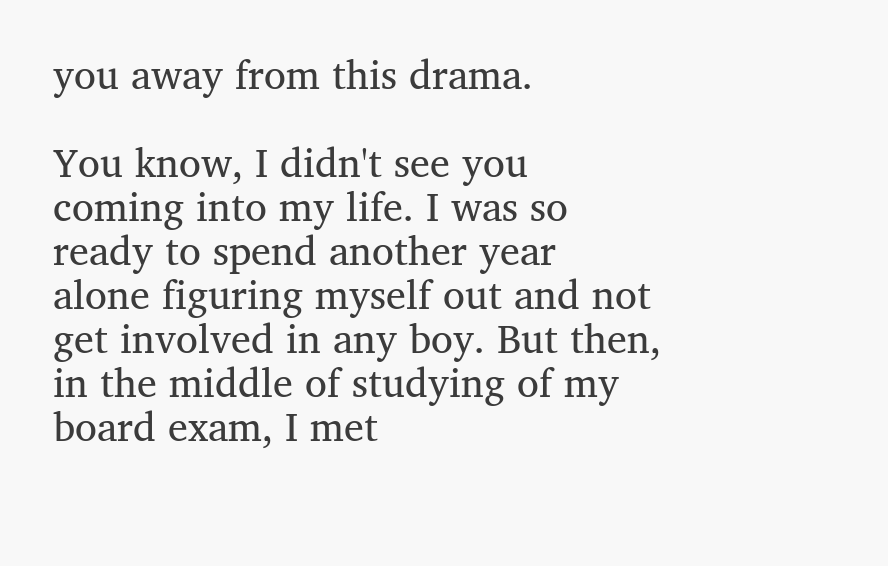you away from this drama.

You know, I didn't see you coming into my life. I was so ready to spend another year alone figuring myself out and not get involved in any boy. But then, in the middle of studying of my board exam, I met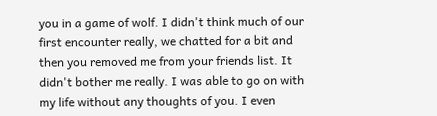you in a game of wolf. I didn't think much of our first encounter really, we chatted for a bit and then you removed me from your friends list. It didn't bother me really. I was able to go on with my life without any thoughts of you. I even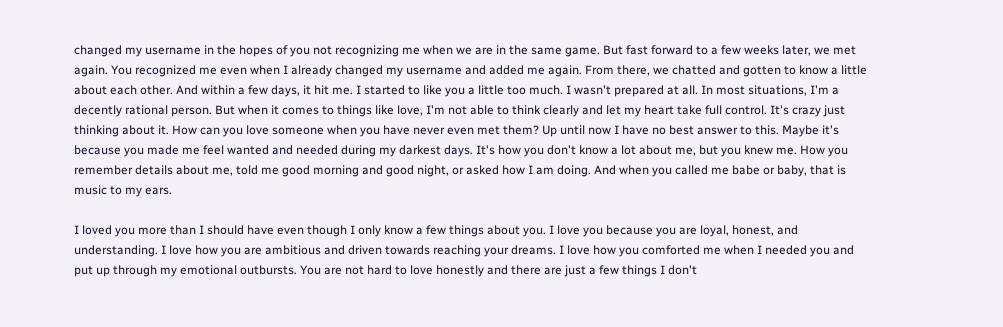changed my username in the hopes of you not recognizing me when we are in the same game. But fast forward to a few weeks later, we met again. You recognized me even when I already changed my username and added me again. From there, we chatted and gotten to know a little about each other. And within a few days, it hit me. I started to like you a little too much. I wasn't prepared at all. In most situations, I'm a decently rational person. But when it comes to things like love, I'm not able to think clearly and let my heart take full control. It's crazy just thinking about it. How can you love someone when you have never even met them? Up until now I have no best answer to this. Maybe it's because you made me feel wanted and needed during my darkest days. It's how you don't know a lot about me, but you knew me. How you remember details about me, told me good morning and good night, or asked how I am doing. And when you called me babe or baby, that is music to my ears.

I loved you more than I should have even though I only know a few things about you. I love you because you are loyal, honest, and understanding. I love how you are ambitious and driven towards reaching your dreams. I love how you comforted me when I needed you and put up through my emotional outbursts. You are not hard to love honestly and there are just a few things I don't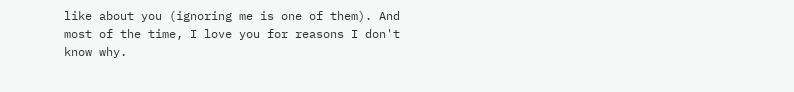like about you (ignoring me is one of them). And most of the time, I love you for reasons I don't know why.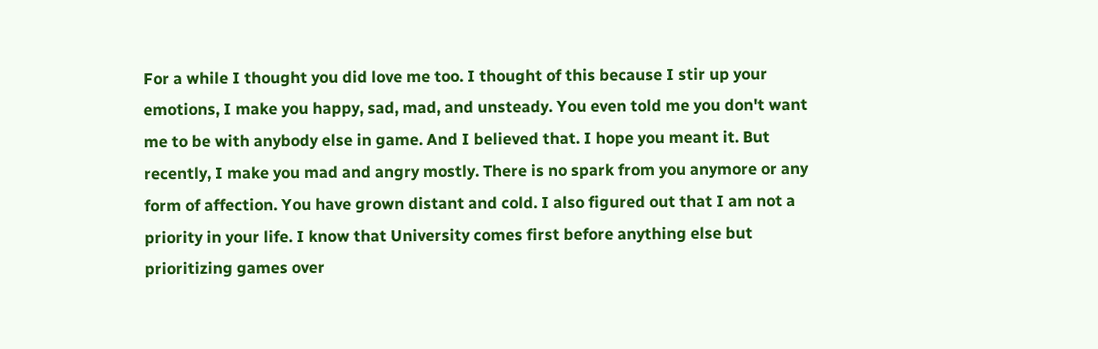For a while I thought you did love me too. I thought of this because I stir up your emotions, I make you happy, sad, mad, and unsteady. You even told me you don't want me to be with anybody else in game. And I believed that. I hope you meant it. But recently, I make you mad and angry mostly. There is no spark from you anymore or any form of affection. You have grown distant and cold. I also figured out that I am not a priority in your life. I know that University comes first before anything else but prioritizing games over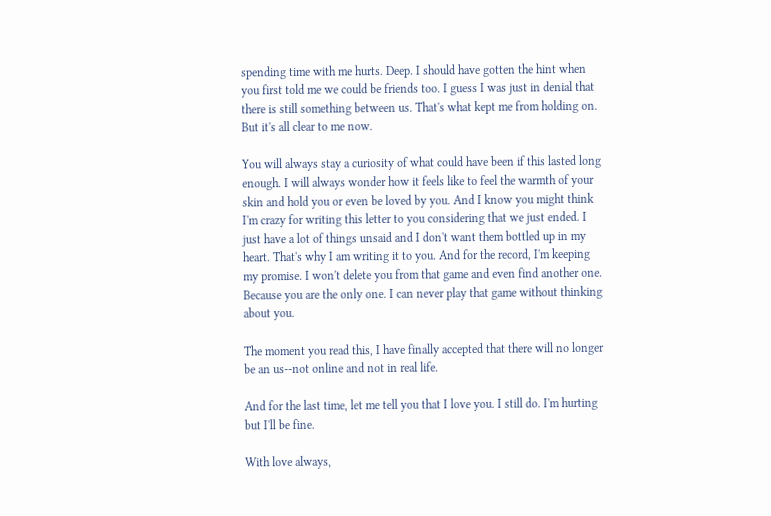spending time with me hurts. Deep. I should have gotten the hint when you first told me we could be friends too. I guess I was just in denial that there is still something between us. That's what kept me from holding on. But it's all clear to me now.

You will always stay a curiosity of what could have been if this lasted long enough. I will always wonder how it feels like to feel the warmth of your skin and hold you or even be loved by you. And I know you might think I'm crazy for writing this letter to you considering that we just ended. I just have a lot of things unsaid and I don't want them bottled up in my heart. That's why I am writing it to you. And for the record, I'm keeping my promise. I won't delete you from that game and even find another one. Because you are the only one. I can never play that game without thinking about you.

The moment you read this, I have finally accepted that there will no longer be an us--not online and not in real life.

And for the last time, let me tell you that I love you. I still do. I'm hurting but I'll be fine.

With love always,